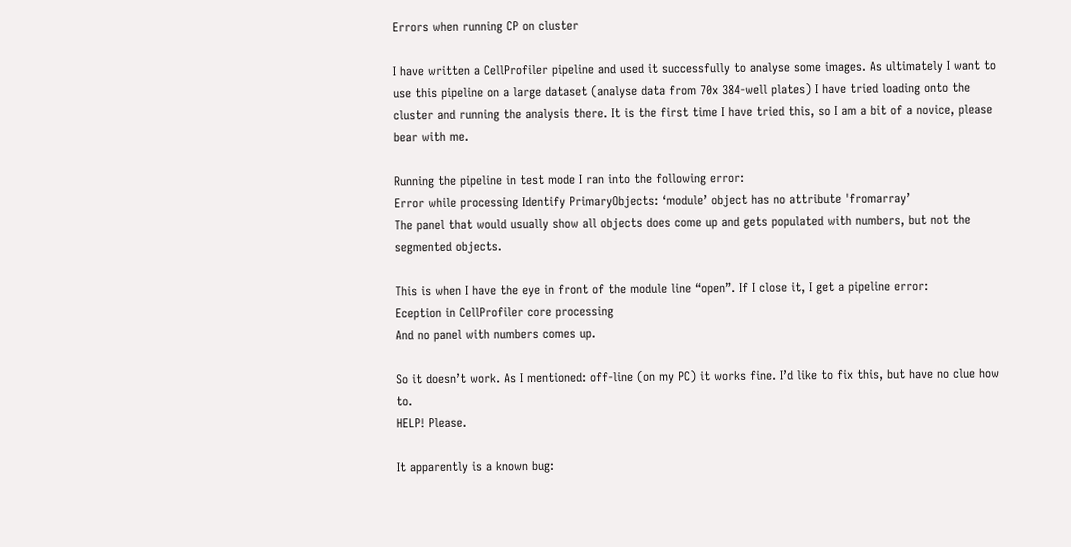Errors when running CP on cluster

I have written a CellProfiler pipeline and used it successfully to analyse some images. As ultimately I want to use this pipeline on a large dataset (analyse data from 70x 384-well plates) I have tried loading onto the cluster and running the analysis there. It is the first time I have tried this, so I am a bit of a novice, please bear with me.

Running the pipeline in test mode I ran into the following error:
Error while processing Identify PrimaryObjects: ‘module’ object has no attribute 'fromarray’
The panel that would usually show all objects does come up and gets populated with numbers, but not the segmented objects.

This is when I have the eye in front of the module line “open”. If I close it, I get a pipeline error:
Eception in CellProfiler core processing
And no panel with numbers comes up.

So it doesn’t work. As I mentioned: off-line (on my PC) it works fine. I’d like to fix this, but have no clue how to.
HELP! Please.

It apparently is a known bug: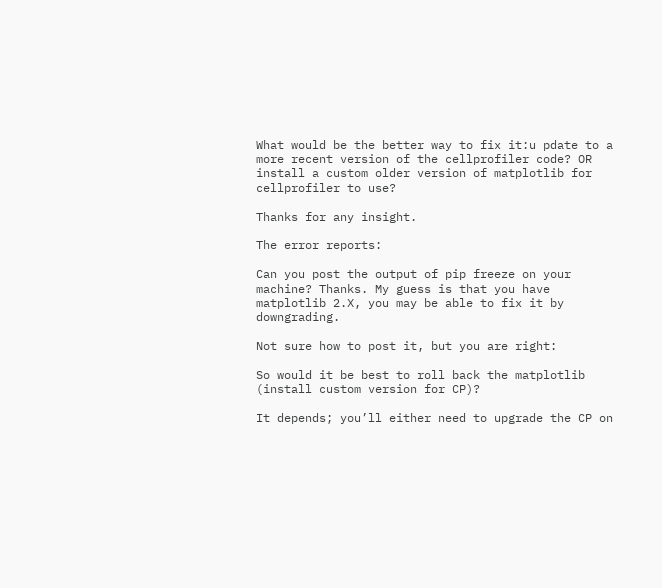What would be the better way to fix it:u pdate to a more recent version of the cellprofiler code? OR install a custom older version of matplotlib for cellprofiler to use?

Thanks for any insight.

The error reports:

Can you post the output of pip freeze on your machine? Thanks. My guess is that you have matplotlib 2.X, you may be able to fix it by downgrading.

Not sure how to post it, but you are right:

So would it be best to roll back the matplotlib (install custom version for CP)?

It depends; you’ll either need to upgrade the CP on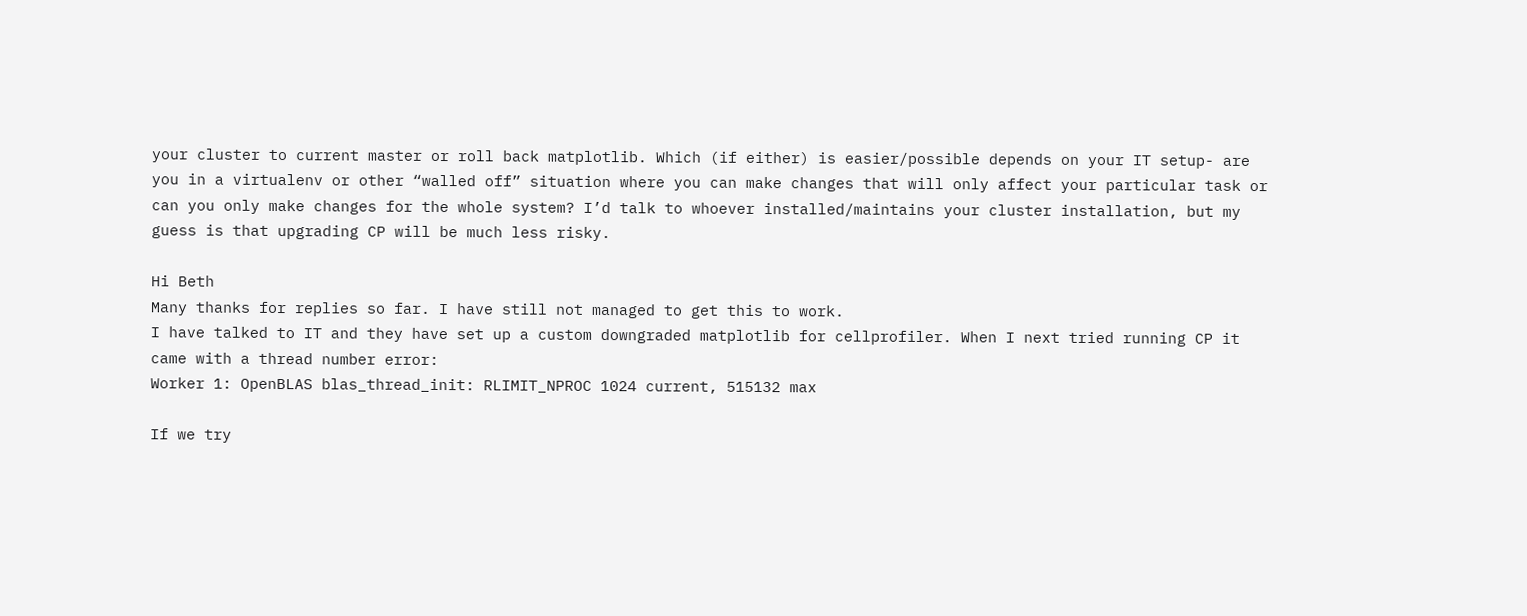your cluster to current master or roll back matplotlib. Which (if either) is easier/possible depends on your IT setup- are you in a virtualenv or other “walled off” situation where you can make changes that will only affect your particular task or can you only make changes for the whole system? I’d talk to whoever installed/maintains your cluster installation, but my guess is that upgrading CP will be much less risky.

Hi Beth
Many thanks for replies so far. I have still not managed to get this to work.
I have talked to IT and they have set up a custom downgraded matplotlib for cellprofiler. When I next tried running CP it came with a thread number error:
Worker 1: OpenBLAS blas_thread_init: RLIMIT_NPROC 1024 current, 515132 max

If we try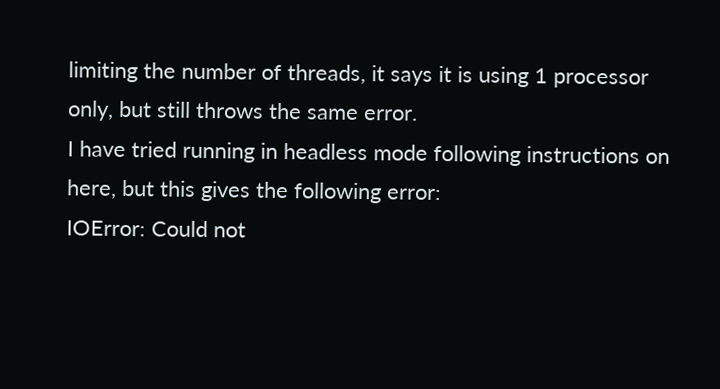limiting the number of threads, it says it is using 1 processor only, but still throws the same error.
I have tried running in headless mode following instructions on here, but this gives the following error:
IOError: Could not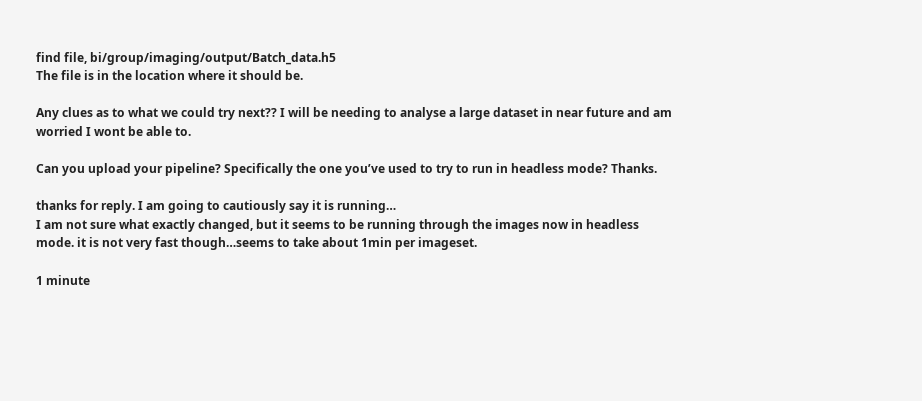find file, bi/group/imaging/output/Batch_data.h5
The file is in the location where it should be.

Any clues as to what we could try next?? I will be needing to analyse a large dataset in near future and am worried I wont be able to.

Can you upload your pipeline? Specifically the one you’ve used to try to run in headless mode? Thanks.

thanks for reply. I am going to cautiously say it is running…
I am not sure what exactly changed, but it seems to be running through the images now in headless mode. it is not very fast though…seems to take about 1min per imageset.

1 minute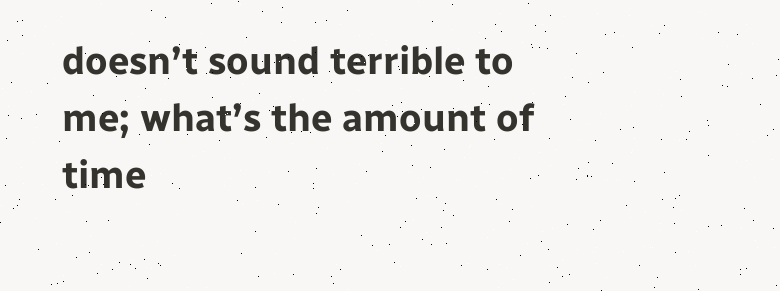doesn’t sound terrible to me; what’s the amount of time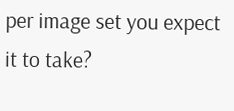per image set you expect it to take?